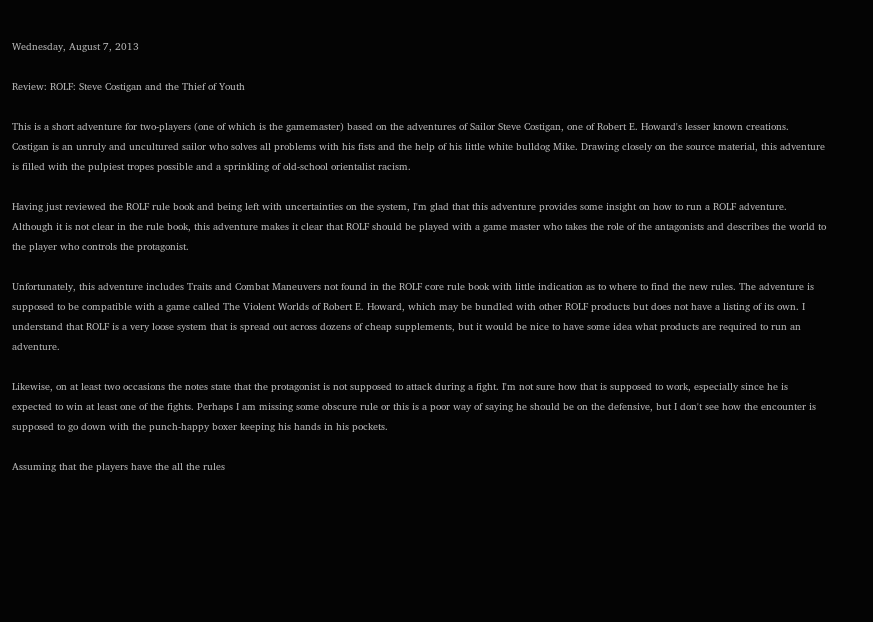Wednesday, August 7, 2013

Review: ROLF: Steve Costigan and the Thief of Youth

This is a short adventure for two-players (one of which is the gamemaster) based on the adventures of Sailor Steve Costigan, one of Robert E. Howard's lesser known creations. Costigan is an unruly and uncultured sailor who solves all problems with his fists and the help of his little white bulldog Mike. Drawing closely on the source material, this adventure is filled with the pulpiest tropes possible and a sprinkling of old-school orientalist racism.

Having just reviewed the ROLF rule book and being left with uncertainties on the system, I'm glad that this adventure provides some insight on how to run a ROLF adventure. Although it is not clear in the rule book, this adventure makes it clear that ROLF should be played with a game master who takes the role of the antagonists and describes the world to the player who controls the protagonist.

Unfortunately, this adventure includes Traits and Combat Maneuvers not found in the ROLF core rule book with little indication as to where to find the new rules. The adventure is supposed to be compatible with a game called The Violent Worlds of Robert E. Howard, which may be bundled with other ROLF products but does not have a listing of its own. I understand that ROLF is a very loose system that is spread out across dozens of cheap supplements, but it would be nice to have some idea what products are required to run an adventure.

Likewise, on at least two occasions the notes state that the protagonist is not supposed to attack during a fight. I'm not sure how that is supposed to work, especially since he is expected to win at least one of the fights. Perhaps I am missing some obscure rule or this is a poor way of saying he should be on the defensive, but I don't see how the encounter is supposed to go down with the punch-happy boxer keeping his hands in his pockets.

Assuming that the players have the all the rules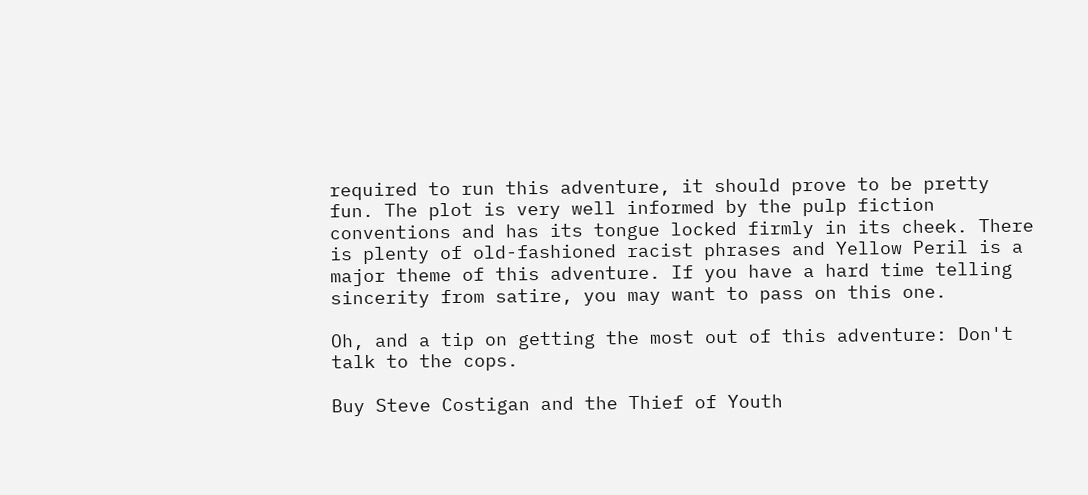required to run this adventure, it should prove to be pretty fun. The plot is very well informed by the pulp fiction conventions and has its tongue locked firmly in its cheek. There is plenty of old-fashioned racist phrases and Yellow Peril is a major theme of this adventure. If you have a hard time telling sincerity from satire, you may want to pass on this one.

Oh, and a tip on getting the most out of this adventure: Don't talk to the cops.

Buy Steve Costigan and the Thief of Youth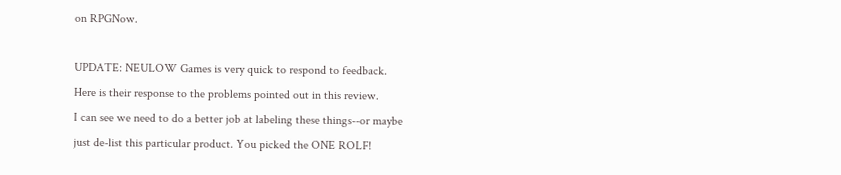on RPGNow.

UPDATE: NEULOW Games is very quick to respond to feedback. Here is their response to the problems pointed out in this review.
I can see we need to do a better job at labeling these things--or maybe just de-list this particular product. You picked the ONE ROLF!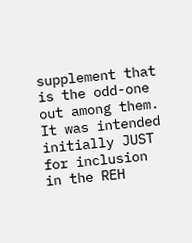supplement that is the odd-one out among them. It was intended initially JUST for inclusion in the REH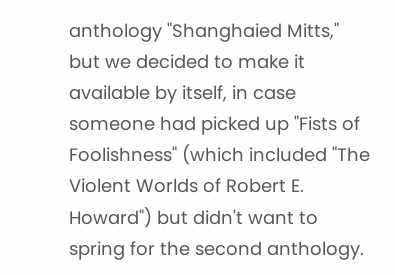anthology "Shanghaied Mitts," but we decided to make it available by itself, in case someone had picked up "Fists of Foolishness" (which included "The Violent Worlds of Robert E. Howard") but didn't want to spring for the second anthology.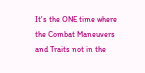It's the ONE time where the Combat Maneuvers and Traits not in the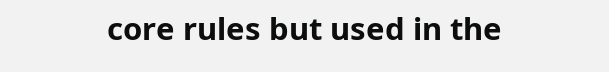core rules but used in the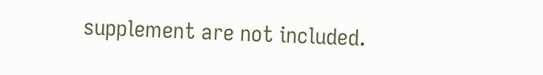supplement are not included.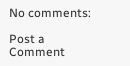No comments:

Post a Comment